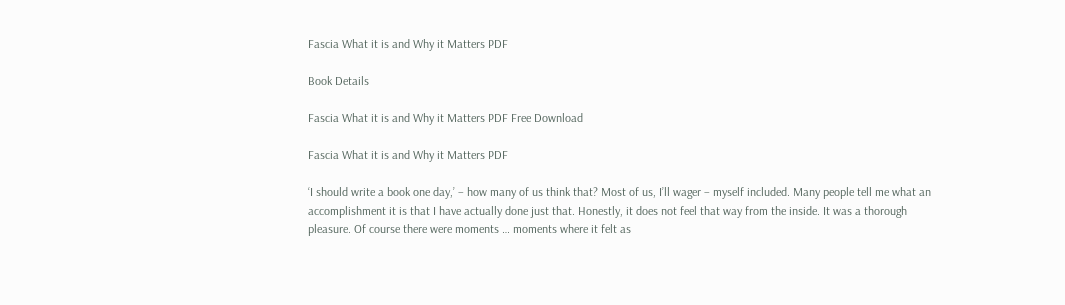Fascia What it is and Why it Matters PDF

Book Details

Fascia What it is and Why it Matters PDF Free Download

Fascia What it is and Why it Matters PDF

‘I should write a book one day,’ – how many of us think that? Most of us, I’ll wager – myself included. Many people tell me what an accomplishment it is that I have actually done just that. Honestly, it does not feel that way from the inside. It was a thorough pleasure. Of course there were moments … moments where it felt as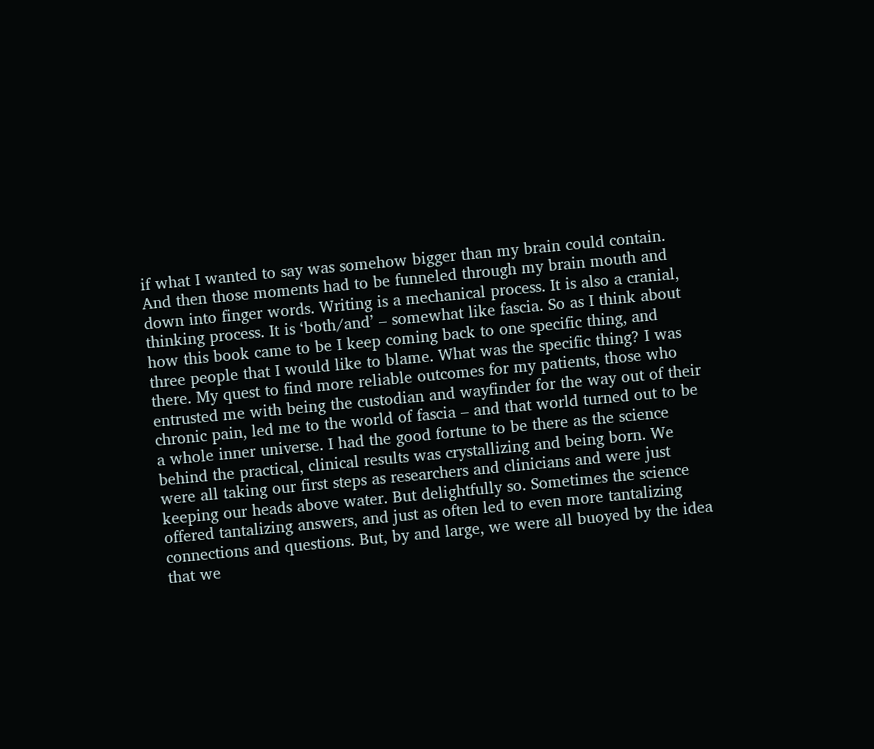if what I wanted to say was somehow bigger than my brain could contain. And then those moments had to be funneled through my brain mouth and down into finger words. Writing is a mechanical process. It is also a cranial, thinking process. It is ‘both/and’ – somewhat like fascia. So as I think about how this book came to be I keep coming back to one specific thing, and three people that I would like to blame. What was the specific thing? I was there. My quest to find more reliable outcomes for my patients, those who entrusted me with being the custodian and wayfinder for the way out of their chronic pain, led me to the world of fascia – and that world turned out to be a whole inner universe. I had the good fortune to be there as the science behind the practical, clinical results was crystallizing and being born. We were all taking our first steps as researchers and clinicians and were just keeping our heads above water. But delightfully so. Sometimes the science offered tantalizing answers, and just as often led to even more tantalizing connections and questions. But, by and large, we were all buoyed by the idea that we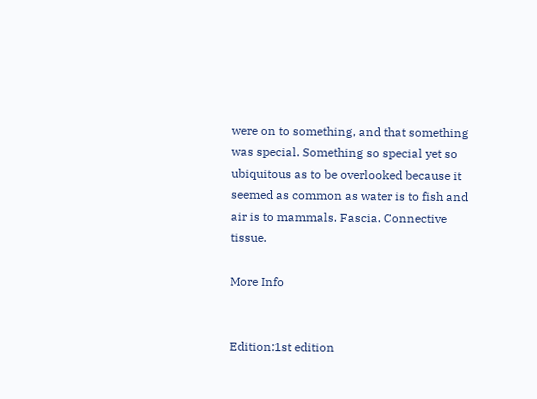were on to something, and that something was special. Something so special yet so ubiquitous as to be overlooked because it seemed as common as water is to fish and air is to mammals. Fascia. Connective tissue.

More Info


Edition:1st edition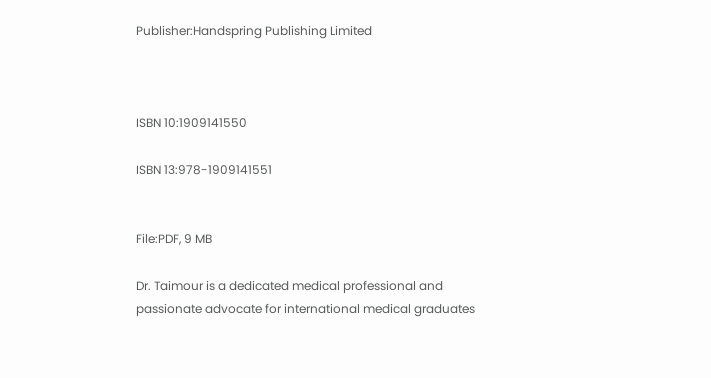Publisher:Handspring Publishing Limited



ISBN 10:1909141550

ISBN 13:978-1909141551


File:PDF, 9 MB

Dr. Taimour is a dedicated medical professional and passionate advocate for international medical graduates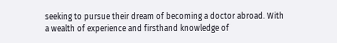seeking to pursue their dream of becoming a doctor abroad. With a wealth of experience and firsthand knowledge of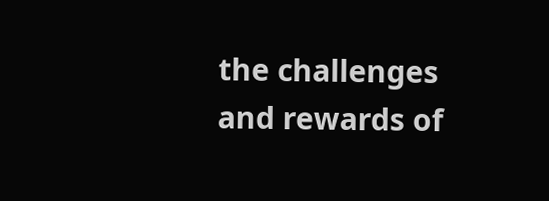the challenges and rewards of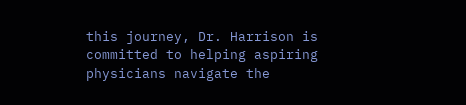this journey, Dr. Harrison is committed to helping aspiring physicians navigate the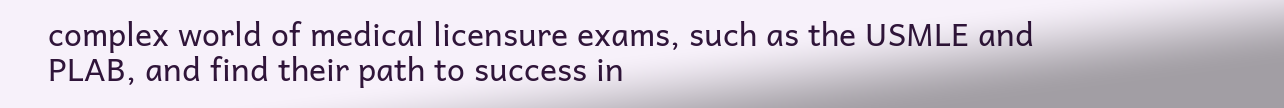complex world of medical licensure exams, such as the USMLE and PLAB, and find their path to success in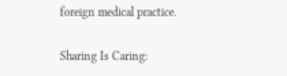foreign medical practice.

Sharing Is Caring: